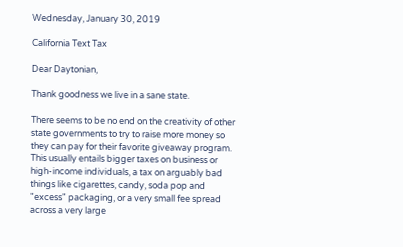Wednesday, January 30, 2019

California Text Tax

Dear Daytonian,

Thank goodness we live in a sane state.

There seems to be no end on the creativity of other state governments to try to raise more money so they can pay for their favorite giveaway program.  This usually entails bigger taxes on business or high-income individuals, a tax on arguably bad things like cigarettes, candy, soda pop and "excess" packaging, or a very small fee spread across a very large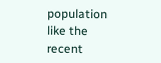population like the recent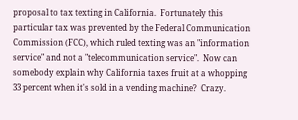proposal to tax texting in California.  Fortunately this particular tax was prevented by the Federal Communication Commission (FCC), which ruled texting was an "information service" and not a "telecommunication service".  Now can somebody explain why California taxes fruit at a whopping 33 percent when it's sold in a vending machine?  Crazy.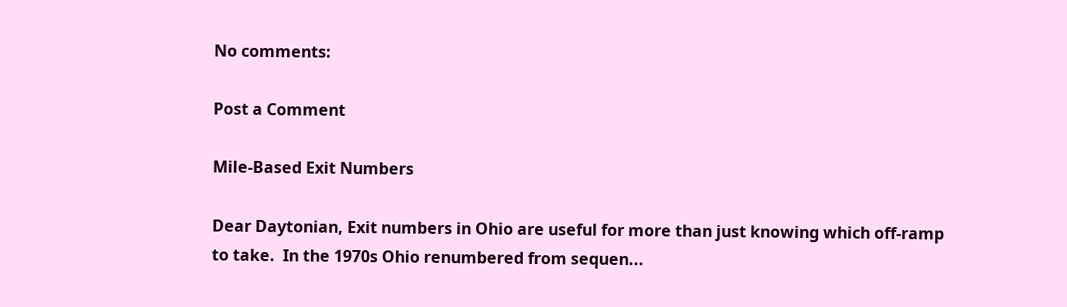No comments:

Post a Comment

Mile-Based Exit Numbers

Dear Daytonian, Exit numbers in Ohio are useful for more than just knowing which off-ramp to take.  In the 1970s Ohio renumbered from sequen...